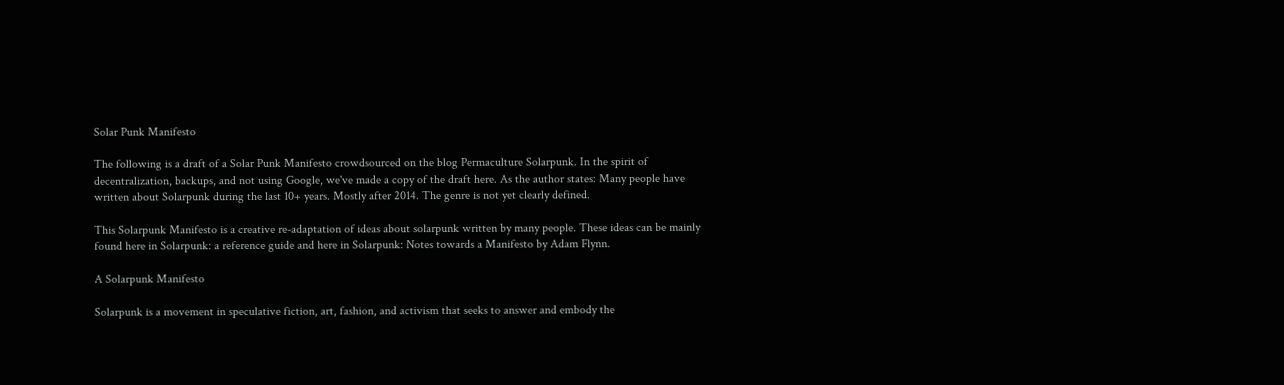Solar Punk Manifesto

The following is a draft of a Solar Punk Manifesto crowdsourced on the blog Permaculture Solarpunk. In the spirit of decentralization, backups, and not using Google, we've made a copy of the draft here. As the author states: Many people have written about Solarpunk during the last 10+ years. Mostly after 2014. The genre is not yet clearly defined.

This Solarpunk Manifesto is a creative re-adaptation of ideas about solarpunk written by many people. These ideas can be mainly found here in Solarpunk: a reference guide and here in Solarpunk: Notes towards a Manifesto by Adam Flynn.

A Solarpunk Manifesto

Solarpunk is a movement in speculative fiction, art, fashion, and activism that seeks to answer and embody the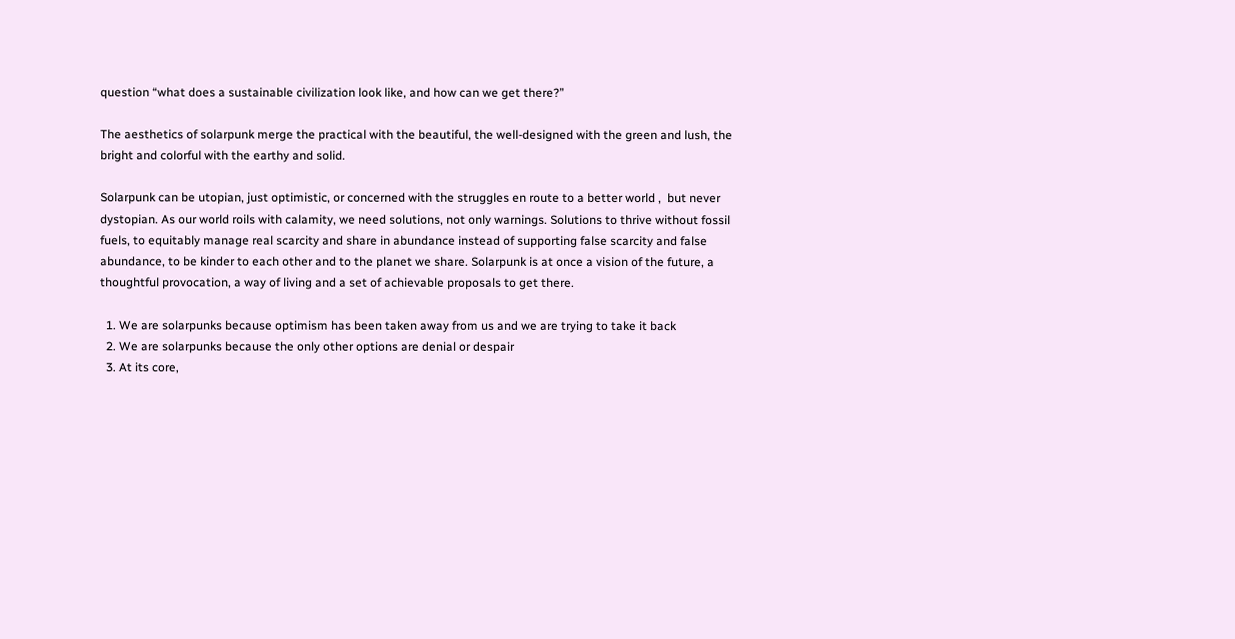question “what does a sustainable civilization look like, and how can we get there?”

The aesthetics of solarpunk merge the practical with the beautiful, the well-designed with the green and lush, the bright and colorful with the earthy and solid.

Solarpunk can be utopian, just optimistic, or concerned with the struggles en route to a better world ,  but never dystopian. As our world roils with calamity, we need solutions, not only warnings. Solutions to thrive without fossil fuels, to equitably manage real scarcity and share in abundance instead of supporting false scarcity and false abundance, to be kinder to each other and to the planet we share. Solarpunk is at once a vision of the future, a thoughtful provocation, a way of living and a set of achievable proposals to get there.

  1. We are solarpunks because optimism has been taken away from us and we are trying to take it back
  2. We are solarpunks because the only other options are denial or despair
  3. At its core,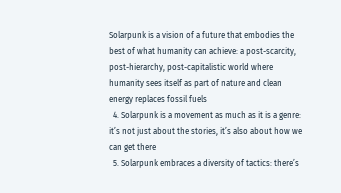Solarpunk is a vision of a future that embodies the best of what humanity can achieve: a post-scarcity, post-hierarchy, post-capitalistic world where humanity sees itself as part of nature and clean energy replaces fossil fuels
  4. Solarpunk is a movement as much as it is a genre: it’s not just about the stories, it’s also about how we can get there
  5. Solarpunk embraces a diversity of tactics: there’s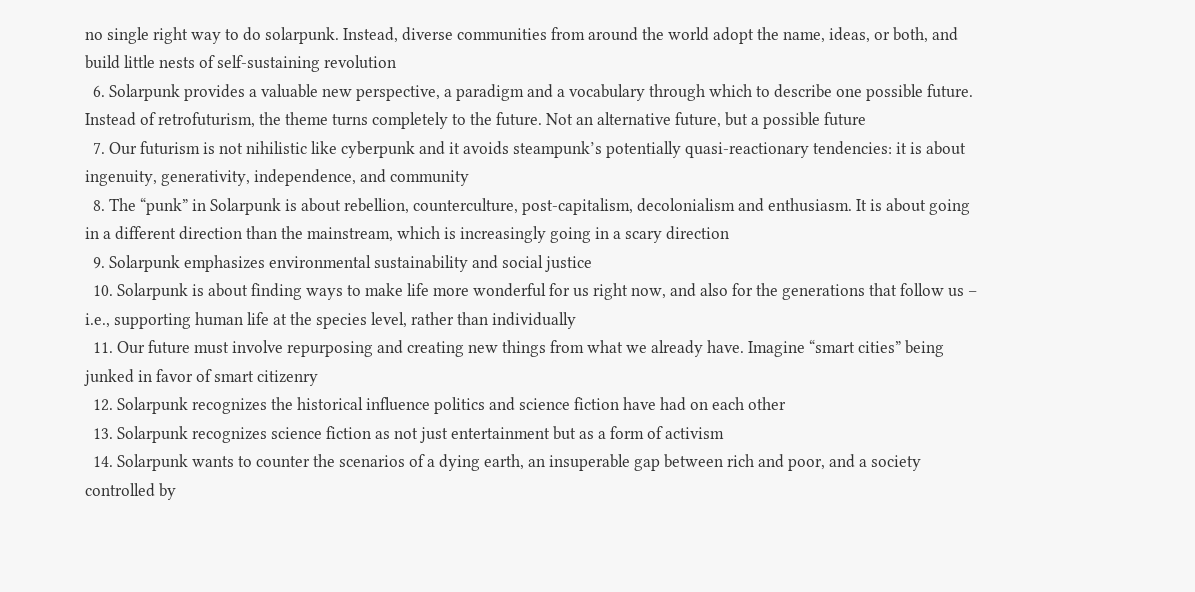no single right way to do solarpunk. Instead, diverse communities from around the world adopt the name, ideas, or both, and build little nests of self-sustaining revolution
  6. Solarpunk provides a valuable new perspective, a paradigm and a vocabulary through which to describe one possible future. Instead of retrofuturism, the theme turns completely to the future. Not an alternative future, but a possible future
  7. Our futurism is not nihilistic like cyberpunk and it avoids steampunk’s potentially quasi-reactionary tendencies: it is about ingenuity, generativity, independence, and community
  8. The “punk” in Solarpunk is about rebellion, counterculture, post-capitalism, decolonialism and enthusiasm. It is about going in a different direction than the mainstream, which is increasingly going in a scary direction
  9. Solarpunk emphasizes environmental sustainability and social justice
  10. Solarpunk is about finding ways to make life more wonderful for us right now, and also for the generations that follow us – i.e., supporting human life at the species level, rather than individually
  11. Our future must involve repurposing and creating new things from what we already have. Imagine “smart cities” being junked in favor of smart citizenry
  12. Solarpunk recognizes the historical influence politics and science fiction have had on each other
  13. Solarpunk recognizes science fiction as not just entertainment but as a form of activism
  14. Solarpunk wants to counter the scenarios of a dying earth, an insuperable gap between rich and poor, and a society controlled by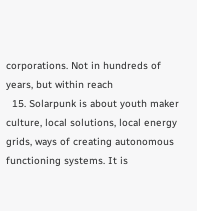corporations. Not in hundreds of years, but within reach
  15. Solarpunk is about youth maker culture, local solutions, local energy grids, ways of creating autonomous functioning systems. It is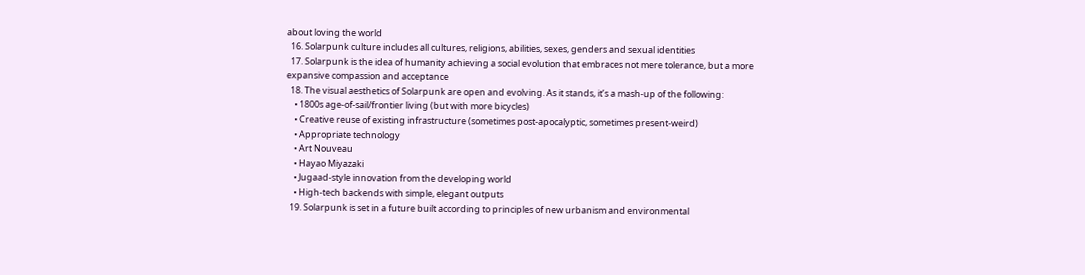about loving the world
  16. Solarpunk culture includes all cultures, religions, abilities, sexes, genders and sexual identities
  17. Solarpunk is the idea of humanity achieving a social evolution that embraces not mere tolerance, but a more expansive compassion and acceptance
  18. The visual aesthetics of Solarpunk are open and evolving. As it stands, it’s a mash-up of the following:
    • 1800s age-of-sail/frontier living (but with more bicycles)
    • Creative reuse of existing infrastructure (sometimes post-apocalyptic, sometimes present-weird)
    • Appropriate technology
    • Art Nouveau
    • Hayao Miyazaki
    • Jugaad-style innovation from the developing world
    • High-tech backends with simple, elegant outputs
  19. Solarpunk is set in a future built according to principles of new urbanism and environmental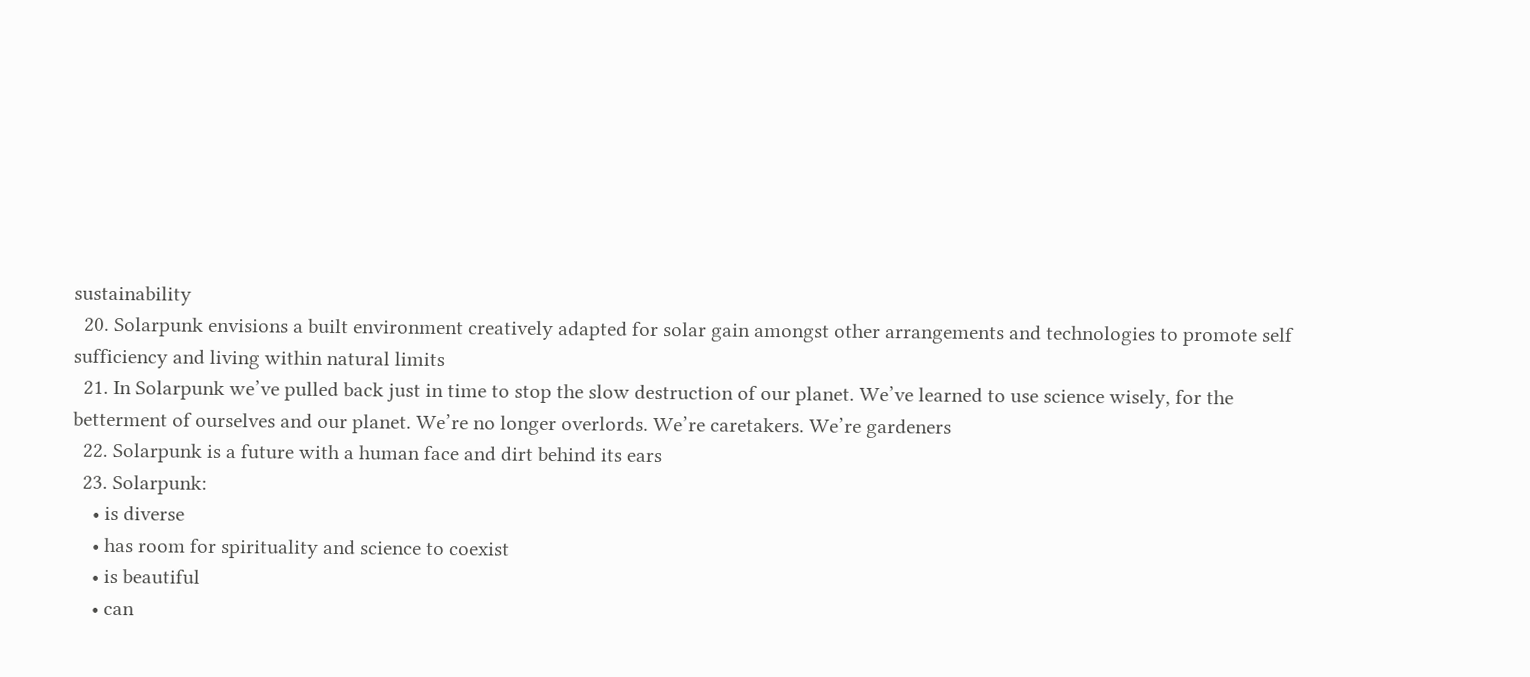sustainability
  20. Solarpunk envisions a built environment creatively adapted for solar gain amongst other arrangements and technologies to promote self sufficiency and living within natural limits
  21. In Solarpunk we’ve pulled back just in time to stop the slow destruction of our planet. We’ve learned to use science wisely, for the betterment of ourselves and our planet. We’re no longer overlords. We’re caretakers. We’re gardeners
  22. Solarpunk is a future with a human face and dirt behind its ears
  23. Solarpunk:
    • is diverse
    • has room for spirituality and science to coexist
    • is beautiful
    • can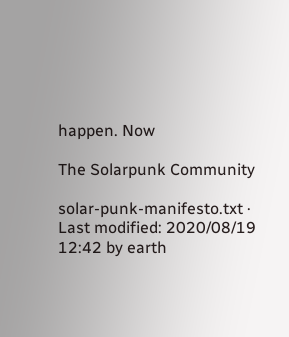happen. Now

The Solarpunk Community

solar-punk-manifesto.txt · Last modified: 2020/08/19 12:42 by earth